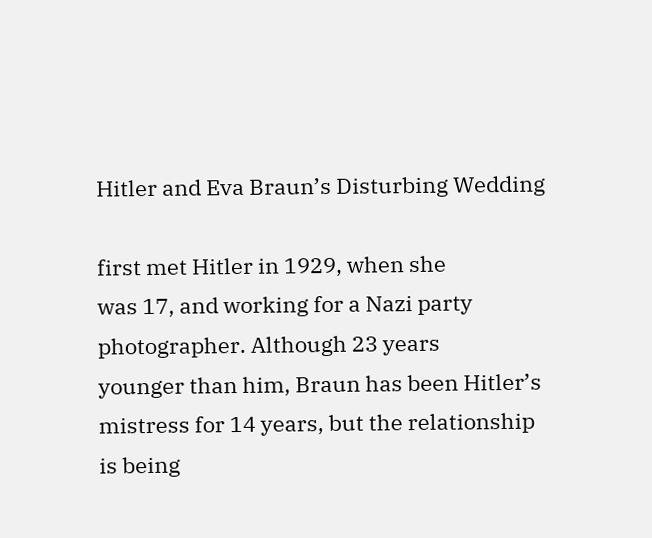Hitler and Eva Braun’s Disturbing Wedding

first met Hitler in 1929, when she
was 17, and working for a Nazi party photographer. Although 23 years
younger than him, Braun has been Hitler’s
mistress for 14 years, but the relationship
is being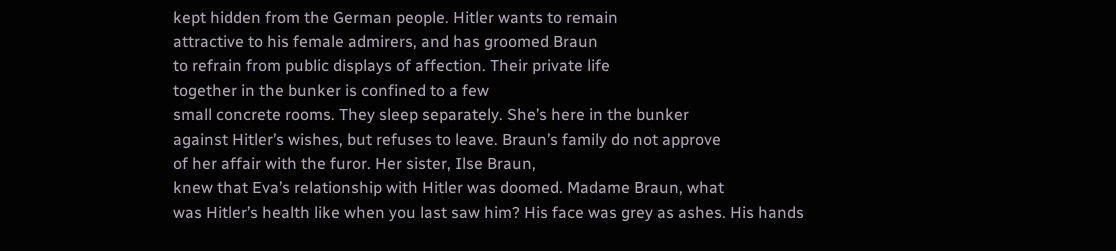kept hidden from the German people. Hitler wants to remain
attractive to his female admirers, and has groomed Braun
to refrain from public displays of affection. Their private life
together in the bunker is confined to a few
small concrete rooms. They sleep separately. She’s here in the bunker
against Hitler’s wishes, but refuses to leave. Braun’s family do not approve
of her affair with the furor. Her sister, Ilse Braun,
knew that Eva’s relationship with Hitler was doomed. Madame Braun, what
was Hitler’s health like when you last saw him? His face was grey as ashes. His hands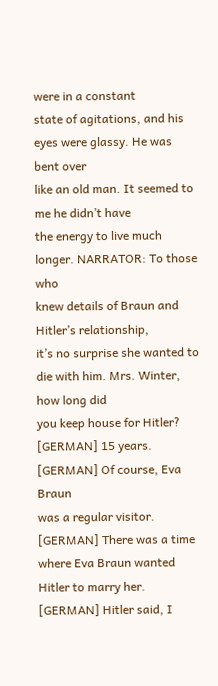were in a constant
state of agitations, and his eyes were glassy. He was bent over
like an old man. It seemed to me he didn’t have
the energy to live much longer. NARRATOR: To those who
knew details of Braun and Hitler’s relationship,
it’s no surprise she wanted to die with him. Mrs. Winter, how long did
you keep house for Hitler? [GERMAN] 15 years. [GERMAN] Of course, Eva Braun
was a regular visitor. [GERMAN] There was a time
where Eva Braun wanted Hitler to marry her. [GERMAN] Hitler said, I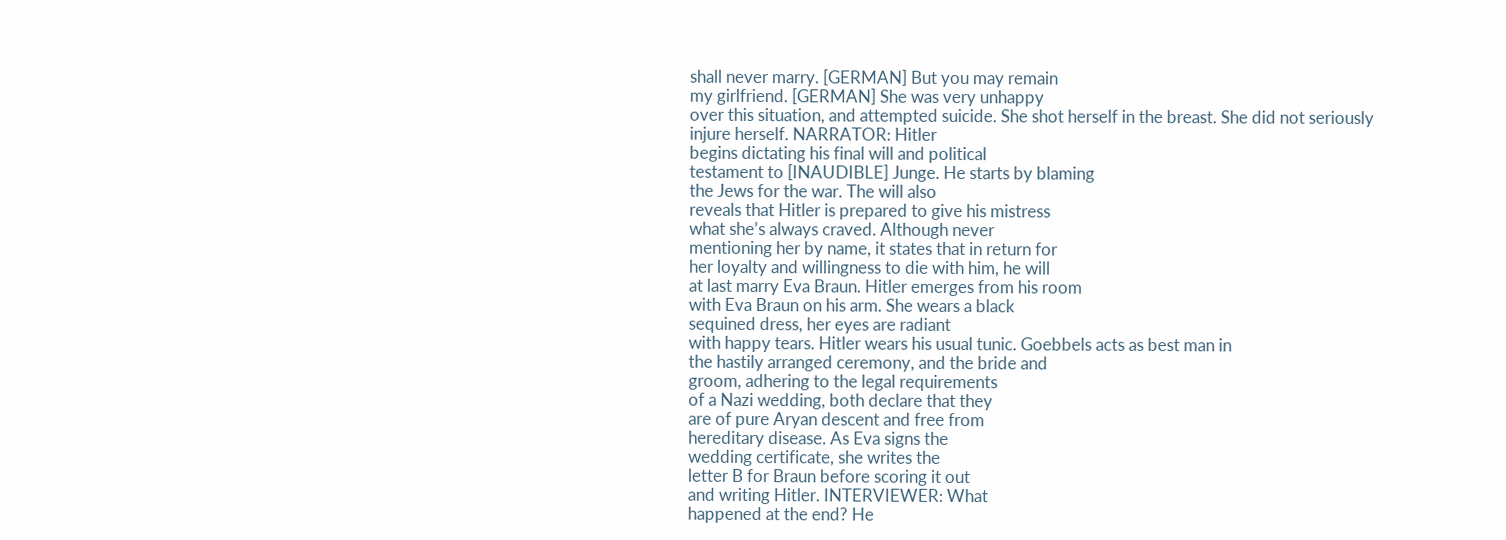shall never marry. [GERMAN] But you may remain
my girlfriend. [GERMAN] She was very unhappy
over this situation, and attempted suicide. She shot herself in the breast. She did not seriously
injure herself. NARRATOR: Hitler
begins dictating his final will and political
testament to [INAUDIBLE] Junge. He starts by blaming
the Jews for the war. The will also
reveals that Hitler is prepared to give his mistress
what she’s always craved. Although never
mentioning her by name, it states that in return for
her loyalty and willingness to die with him, he will
at last marry Eva Braun. Hitler emerges from his room
with Eva Braun on his arm. She wears a black
sequined dress, her eyes are radiant
with happy tears. Hitler wears his usual tunic. Goebbels acts as best man in
the hastily arranged ceremony, and the bride and
groom, adhering to the legal requirements
of a Nazi wedding, both declare that they
are of pure Aryan descent and free from
hereditary disease. As Eva signs the
wedding certificate, she writes the
letter B for Braun before scoring it out
and writing Hitler. INTERVIEWER: What
happened at the end? He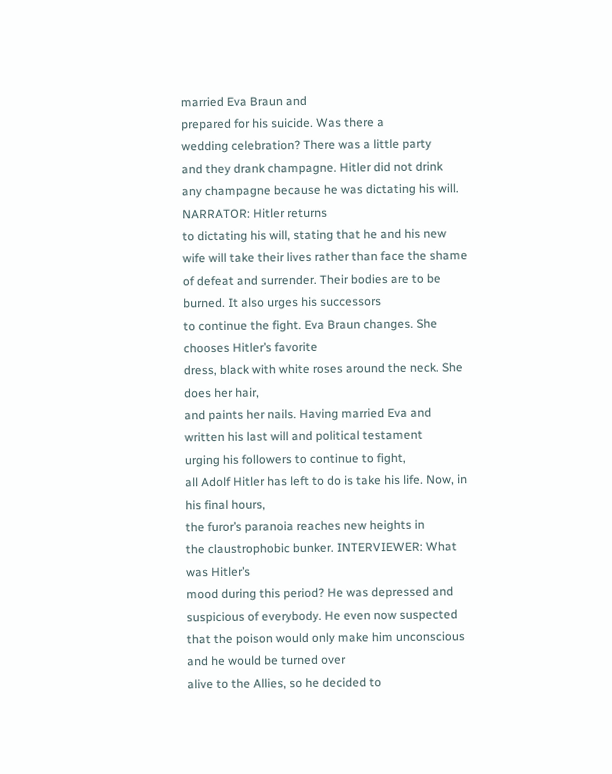married Eva Braun and
prepared for his suicide. Was there a
wedding celebration? There was a little party
and they drank champagne. Hitler did not drink
any champagne because he was dictating his will. NARRATOR: Hitler returns
to dictating his will, stating that he and his new
wife will take their lives rather than face the shame
of defeat and surrender. Their bodies are to be burned. It also urges his successors
to continue the fight. Eva Braun changes. She chooses Hitler’s favorite
dress, black with white roses around the neck. She does her hair,
and paints her nails. Having married Eva and
written his last will and political testament
urging his followers to continue to fight,
all Adolf Hitler has left to do is take his life. Now, in his final hours,
the furor’s paranoia reaches new heights in
the claustrophobic bunker. INTERVIEWER: What was Hitler’s
mood during this period? He was depressed and
suspicious of everybody. He even now suspected
that the poison would only make him unconscious
and he would be turned over
alive to the Allies, so he decided to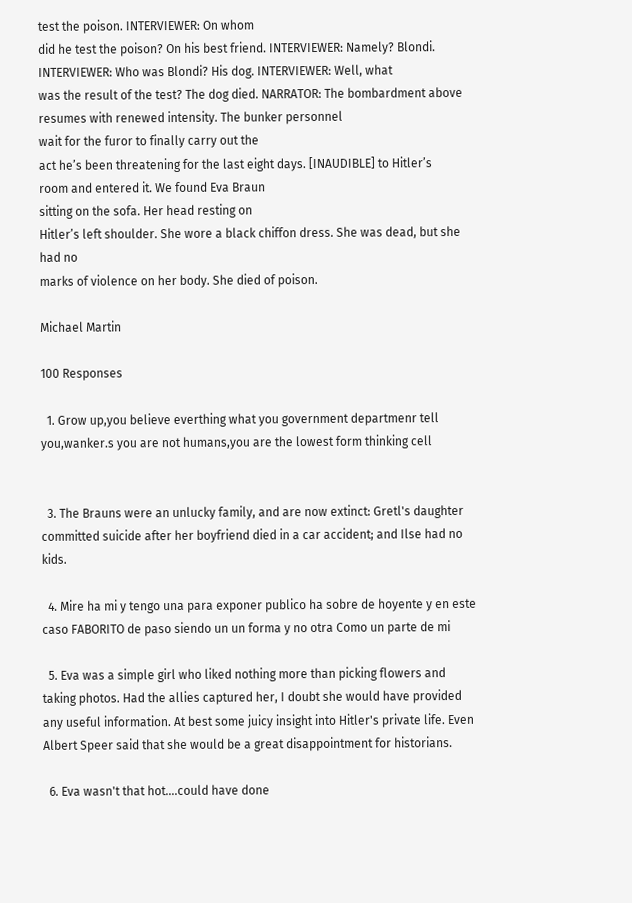test the poison. INTERVIEWER: On whom
did he test the poison? On his best friend. INTERVIEWER: Namely? Blondi. INTERVIEWER: Who was Blondi? His dog. INTERVIEWER: Well, what
was the result of the test? The dog died. NARRATOR: The bombardment above
resumes with renewed intensity. The bunker personnel
wait for the furor to finally carry out the
act he’s been threatening for the last eight days. [INAUDIBLE] to Hitler’s
room and entered it. We found Eva Braun
sitting on the sofa. Her head resting on
Hitler’s left shoulder. She wore a black chiffon dress. She was dead, but she had no
marks of violence on her body. She died of poison.

Michael Martin

100 Responses

  1. Grow up,you believe everthing what you government departmenr tell you,wanker.s you are not humans,you are the lowest form thinking cell


  3. The Brauns were an unlucky family, and are now extinct: Gretl's daughter committed suicide after her boyfriend died in a car accident; and Ilse had no kids.

  4. Mire ha mi y tengo una para exponer publico ha sobre de hoyente y en este caso FABORITO de paso siendo un un forma y no otra Como un parte de mi

  5. Eva was a simple girl who liked nothing more than picking flowers and taking photos. Had the allies captured her, I doubt she would have provided any useful information. At best some juicy insight into Hitler's private life. Even Albert Speer said that she would be a great disappointment for historians.

  6. Eva wasn't that hot….could have done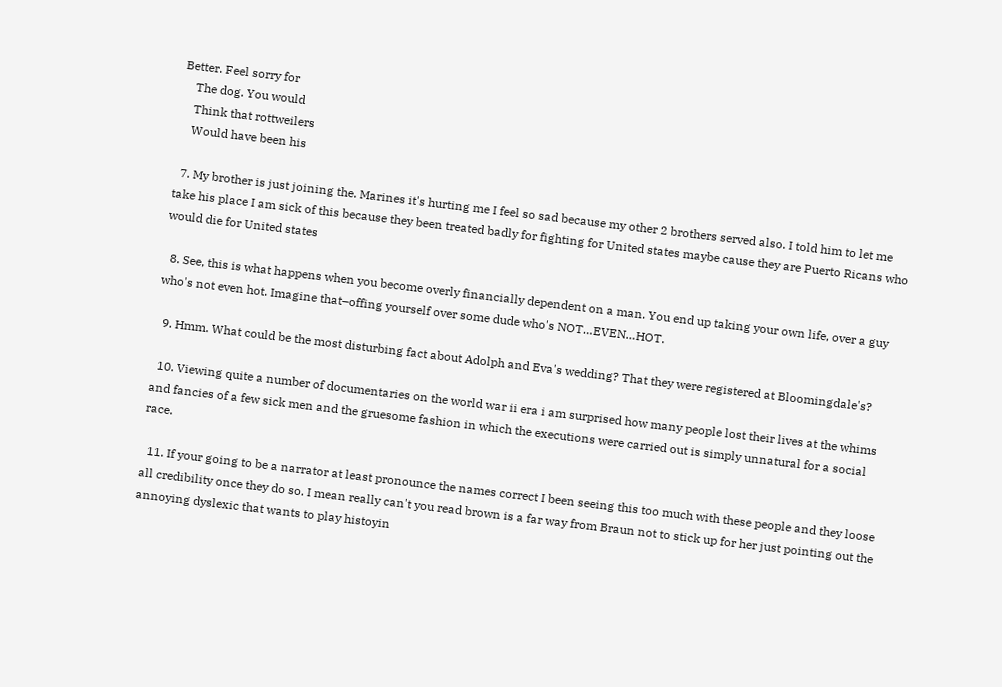Better. Feel sorry for
    The dog. You would
    Think that rottweilers
    Would have been his

  7. My brother is just joining the. Marines it's hurting me I feel so sad because my other 2 brothers served also. I told him to let me take his place I am sick of this because they been treated badly for fighting for United states maybe cause they are Puerto Ricans who would die for United states

  8. See, this is what happens when you become overly financially dependent on a man. You end up taking your own life, over a guy who's not even hot. Imagine that–offing yourself over some dude who's NOT…EVEN…HOT.

  9. Hmm. What could be the most disturbing fact about Adolph and Eva's wedding? That they were registered at Bloomingdale's?

  10. Viewing quite a number of documentaries on the world war ii era i am surprised how many people lost their lives at the whims and fancies of a few sick men and the gruesome fashion in which the executions were carried out is simply unnatural for a social race.

  11. If your going to be a narrator at least pronounce the names correct I been seeing this too much with these people and they loose all credibility once they do so. I mean really can't you read brown is a far way from Braun not to stick up for her just pointing out the annoying dyslexic that wants to play histoyin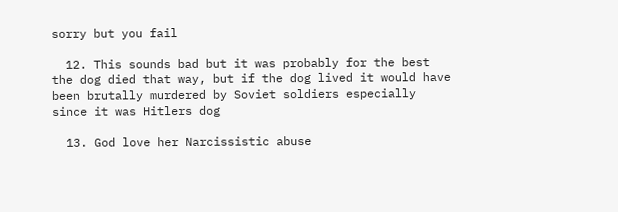sorry but you fail

  12. This sounds bad but it was probably for the best the dog died that way, but if the dog lived it would have been brutally murdered by Soviet soldiers especially since it was Hitlers dog

  13. God love her Narcissistic abuse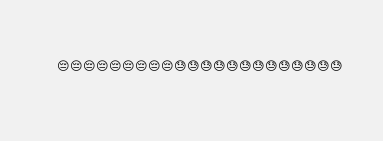😔😔😔😔😔😔😔😔😔😓😓😓😓😓😓😓😓😓😓😓😓😓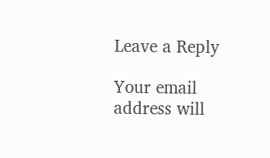Leave a Reply

Your email address will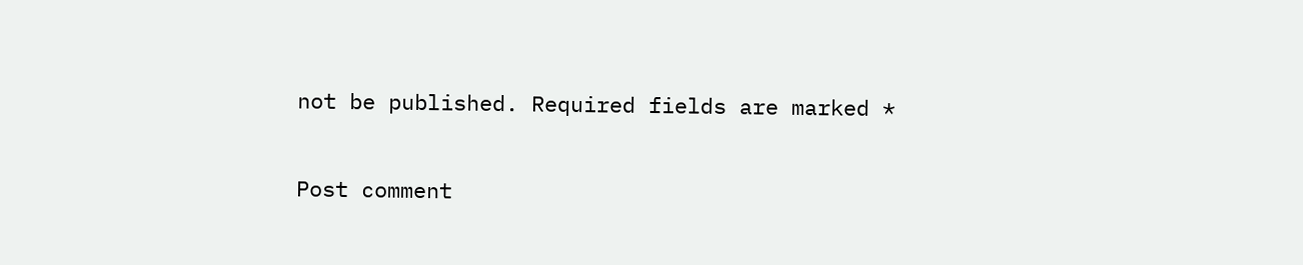not be published. Required fields are marked *

Post comment